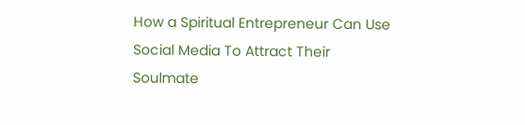How a Spiritual Entrepreneur Can Use Social Media To Attract Their Soulmate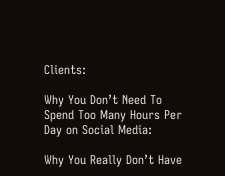Clients:

Why You Don’t Need To Spend Too Many Hours Per Day on Social Media:

Why You Really Don’t Have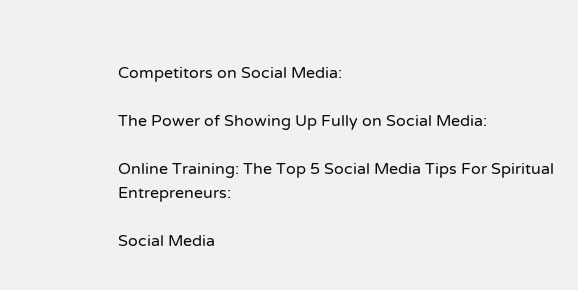Competitors on Social Media:

The Power of Showing Up Fully on Social Media:

Online Training: The Top 5 Social Media Tips For Spiritual Entrepreneurs:

Social Media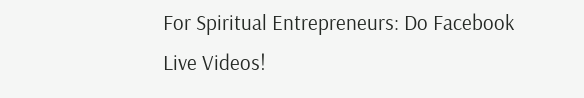For Spiritual Entrepreneurs: Do Facebook Live Videos!